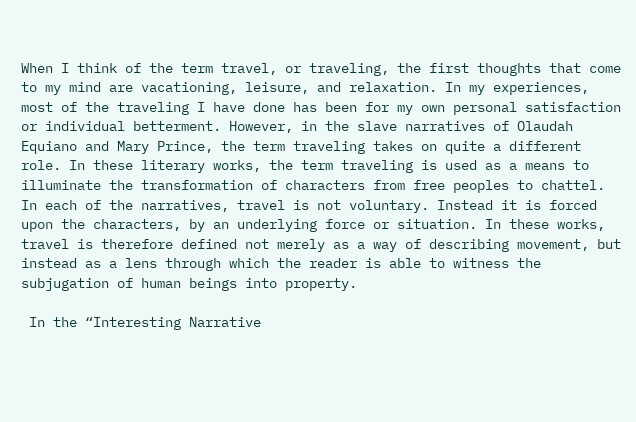When I think of the term travel, or traveling, the first thoughts that come to my mind are vacationing, leisure, and relaxation. In my experiences, most of the traveling I have done has been for my own personal satisfaction or individual betterment. However, in the slave narratives of Olaudah Equiano and Mary Prince, the term traveling takes on quite a different role. In these literary works, the term traveling is used as a means to illuminate the transformation of characters from free peoples to chattel. In each of the narratives, travel is not voluntary. Instead it is forced upon the characters, by an underlying force or situation. In these works, travel is therefore defined not merely as a way of describing movement, but instead as a lens through which the reader is able to witness the subjugation of human beings into property.

 In the “Interesting Narrative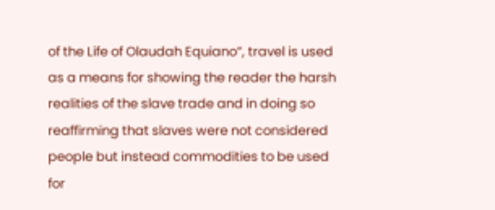of the Life of Olaudah Equiano”, travel is used as a means for showing the reader the harsh realities of the slave trade and in doing so reaffirming that slaves were not considered people but instead commodities to be used for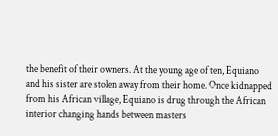the benefit of their owners. At the young age of ten, Equiano and his sister are stolen away from their home. Once kidnapped from his African village, Equiano is drug through the African interior changing hands between masters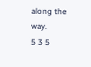along the way.
5 3 5